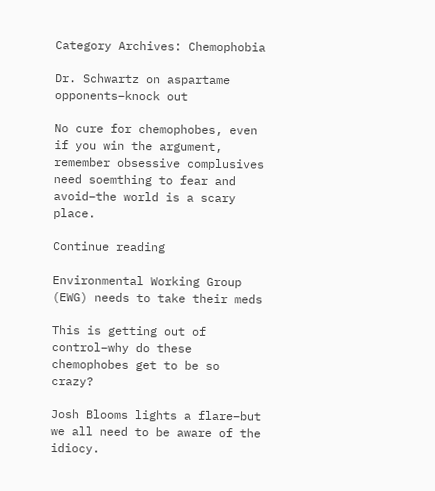Category Archives: Chemophobia

Dr. Schwartz on aspartame opponents–knock out

No cure for chemophobes, even if you win the argument, remember obsessive complusives need soemthing to fear and avoid–the world is a scary place.

Continue reading

Environmental Working Group (EWG) needs to take their meds

This is getting out of control–why do these chemophobes get to be so crazy?

Josh Blooms lights a flare–but we all need to be aware of the idiocy.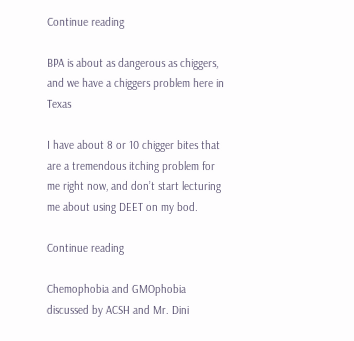Continue reading

BPA is about as dangerous as chiggers, and we have a chiggers problem here in Texas

I have about 8 or 10 chigger bites that are a tremendous itching problem for me right now, and don’t start lecturing me about using DEET on my bod.

Continue reading

Chemophobia and GMOphobia discussed by ACSH and Mr. Dini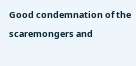Good condemnation of the scaremongers and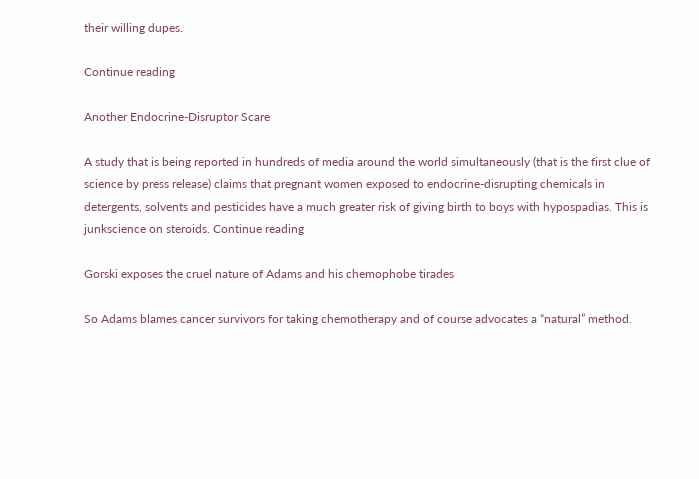their willing dupes.

Continue reading

Another Endocrine-Disruptor Scare

A study that is being reported in hundreds of media around the world simultaneously (that is the first clue of science by press release) claims that pregnant women exposed to endocrine-disrupting chemicals in detergents, solvents and pesticides have a much greater risk of giving birth to boys with hypospadias. This is junkscience on steroids. Continue reading

Gorski exposes the cruel nature of Adams and his chemophobe tirades

So Adams blames cancer survivors for taking chemotherapy and of course advocates a “natural” method.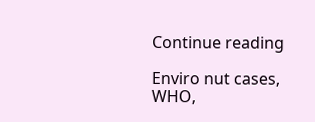Continue reading

Enviro nut cases, WHO,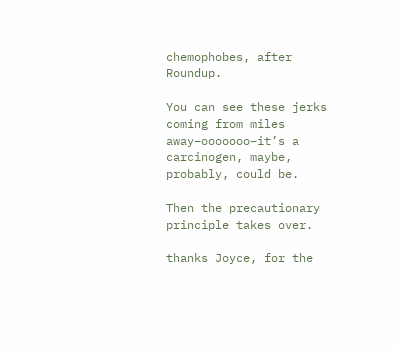chemophobes, after Roundup.

You can see these jerks coming from miles away–ooooooo–it’s a carcinogen, maybe, probably, could be.

Then the precautionary principle takes over.

thanks Joyce, for the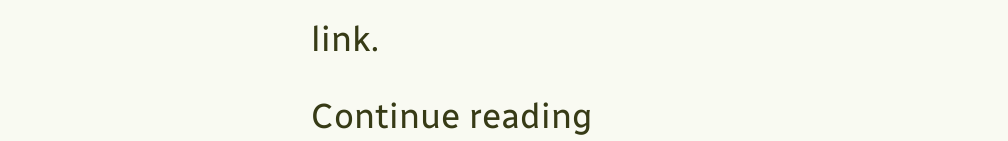link.

Continue reading